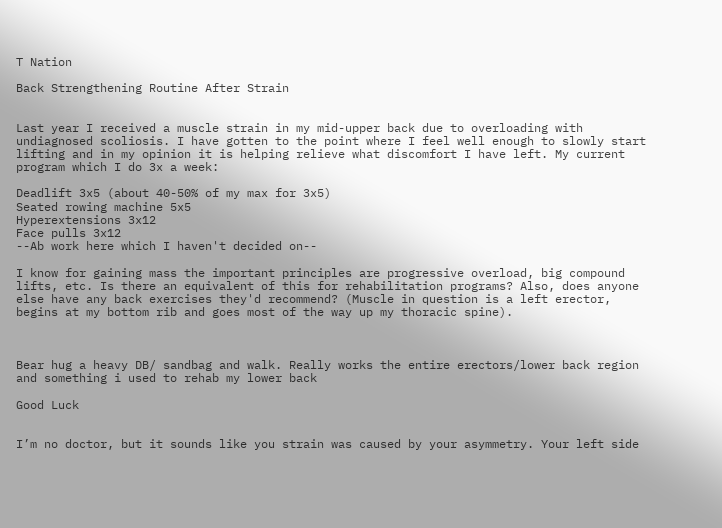T Nation

Back Strengthening Routine After Strain


Last year I received a muscle strain in my mid-upper back due to overloading with undiagnosed scoliosis. I have gotten to the point where I feel well enough to slowly start lifting and in my opinion it is helping relieve what discomfort I have left. My current program which I do 3x a week:

Deadlift 3x5 (about 40-50% of my max for 3x5)
Seated rowing machine 5x5
Hyperextensions 3x12
Face pulls 3x12
--Ab work here which I haven't decided on--

I know for gaining mass the important principles are progressive overload, big compound lifts, etc. Is there an equivalent of this for rehabilitation programs? Also, does anyone else have any back exercises they'd recommend? (Muscle in question is a left erector, begins at my bottom rib and goes most of the way up my thoracic spine).



Bear hug a heavy DB/ sandbag and walk. Really works the entire erectors/lower back region and something i used to rehab my lower back

Good Luck


I’m no doctor, but it sounds like you strain was caused by your asymmetry. Your left side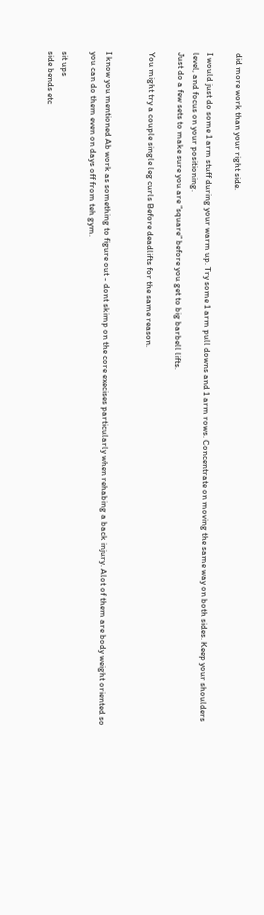did more work than your right side.

I would just do some 1 arm stuff during your warm up. Try some 1 arm pull downs and 1 arm rows. Concentrate on moving the same way on both sides. Keep your shoulders level, and focus on your positioning.
Just do a few sets to make sure you are “square” before you get to big barbell lifts.

You might try a couple single leg curls Before deadlifts for the same reason.


I know you mentioned Ab work as something to figure out - dont skimp on the core execises particularly when rehabing a back injury. Alot of them are body weight oriented so you can do them even on days off from teh gym.

sit ups
side bends etc